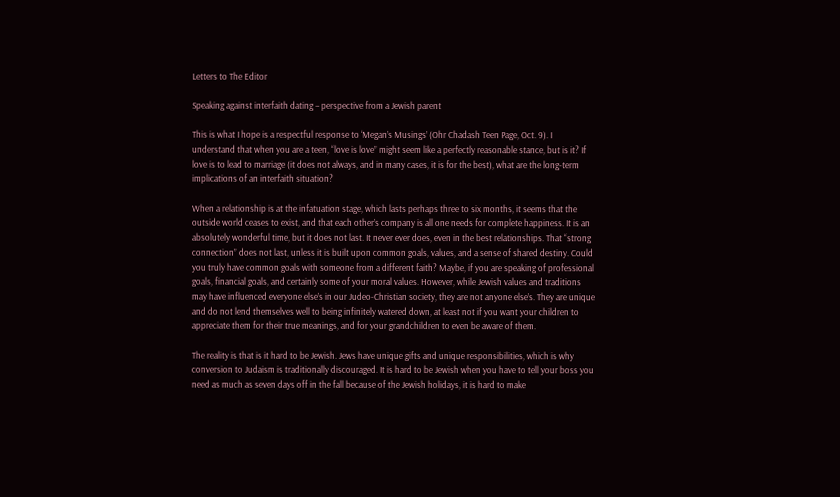Letters to The Editor

Speaking against interfaith dating – perspective from a Jewish parent

This is what I hope is a respectful response to ‘Megan’s Musings’ (Ohr Chadash Teen Page, Oct. 9). I understand that when you are a teen, “love is love” might seem like a perfectly reasonable stance, but is it? If love is to lead to marriage (it does not always, and in many cases, it is for the best), what are the long-term implications of an interfaith situation?

When a relationship is at the infatuation stage, which lasts perhaps three to six months, it seems that the outside world ceases to exist, and that each other’s company is all one needs for complete happiness. It is an absolutely wonderful time, but it does not last. It never ever does, even in the best relationships. That “strong connection” does not last, unless it is built upon common goals, values, and a sense of shared destiny. Could you truly have common goals with someone from a different faith? Maybe, if you are speaking of professional goals, financial goals, and certainly some of your moral values. However, while Jewish values and traditions may have influenced everyone else’s in our Judeo-Christian society, they are not anyone else’s. They are unique and do not lend themselves well to being infinitely watered down, at least not if you want your children to appreciate them for their true meanings, and for your grandchildren to even be aware of them.

The reality is that is it hard to be Jewish. Jews have unique gifts and unique responsibilities, which is why conversion to Judaism is traditionally discouraged. It is hard to be Jewish when you have to tell your boss you need as much as seven days off in the fall because of the Jewish holidays, it is hard to make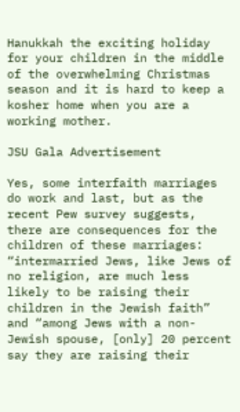Hanukkah the exciting holiday for your children in the middle of the overwhelming Christmas season and it is hard to keep a kosher home when you are a working mother.

JSU Gala Advertisement

Yes, some interfaith marriages do work and last, but as the recent Pew survey suggests, there are consequences for the children of these marriages: “intermarried Jews, like Jews of no religion, are much less likely to be raising their children in the Jewish faith” and “among Jews with a non-Jewish spouse, [only] 20 percent say they are raising their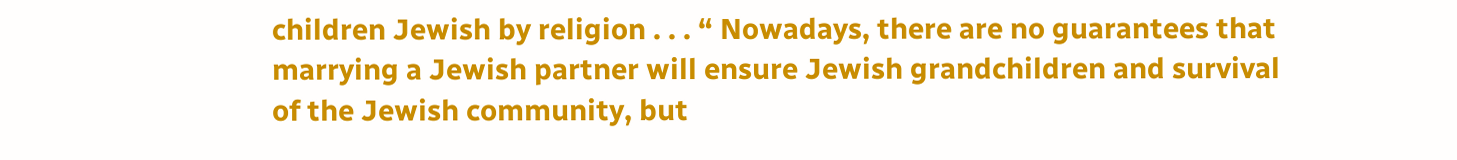children Jewish by religion . . . “ Nowadays, there are no guarantees that marrying a Jewish partner will ensure Jewish grandchildren and survival of the Jewish community, but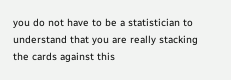you do not have to be a statistician to understand that you are really stacking the cards against this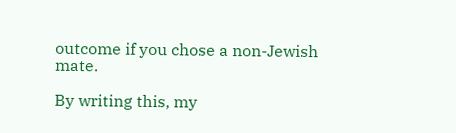outcome if you chose a non-Jewish mate.

By writing this, my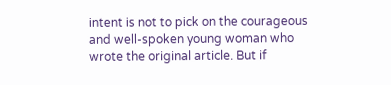intent is not to pick on the courageous and well-spoken young woman who wrote the original article. But if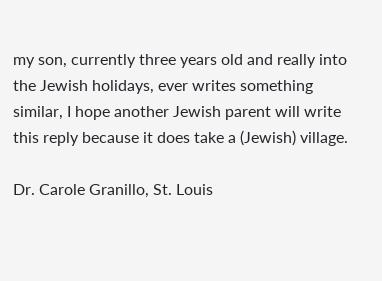my son, currently three years old and really into the Jewish holidays, ever writes something similar, I hope another Jewish parent will write this reply because it does take a (Jewish) village.

Dr. Carole Granillo, St. Louis